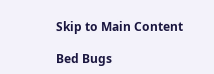Skip to Main Content

Bed Bugs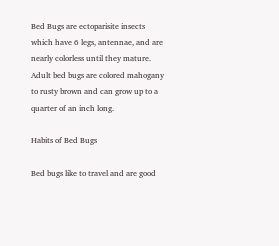Bed Bugs are ectoparisite insects which have 6 legs, antennae, and are nearly colorless until they mature. Adult bed bugs are colored mahogany to rusty brown and can grow up to a quarter of an inch long.

Habits of Bed Bugs

Bed bugs like to travel and are good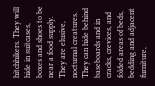hitchhikers. They will hide in suitcases, boxes and shoes to be near a food supply. They are elusive, nocturnal creatures. They can hide behind baseboards and in cracks, crevices, and folded areas of beds, bedding and adjacent furniture,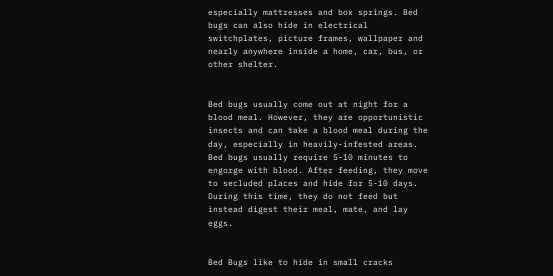especially mattresses and box springs. Bed bugs can also hide in electrical switchplates, picture frames, wallpaper and nearly anywhere inside a home, car, bus, or other shelter.


Bed bugs usually come out at night for a blood meal. However, they are opportunistic insects and can take a blood meal during the day, especially in heavily-infested areas. Bed bugs usually require 5-10 minutes to engorge with blood. After feeding, they move to secluded places and hide for 5-10 days. During this time, they do not feed but instead digest their meal, mate, and lay eggs.


Bed Bugs like to hide in small cracks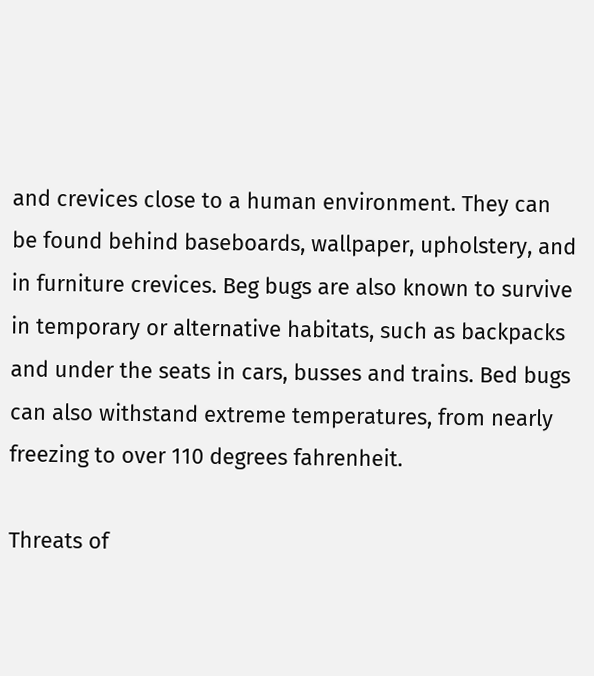and crevices close to a human environment. They can be found behind baseboards, wallpaper, upholstery, and in furniture crevices. Beg bugs are also known to survive in temporary or alternative habitats, such as backpacks and under the seats in cars, busses and trains. Bed bugs can also withstand extreme temperatures, from nearly freezing to over 110 degrees fahrenheit.

Threats of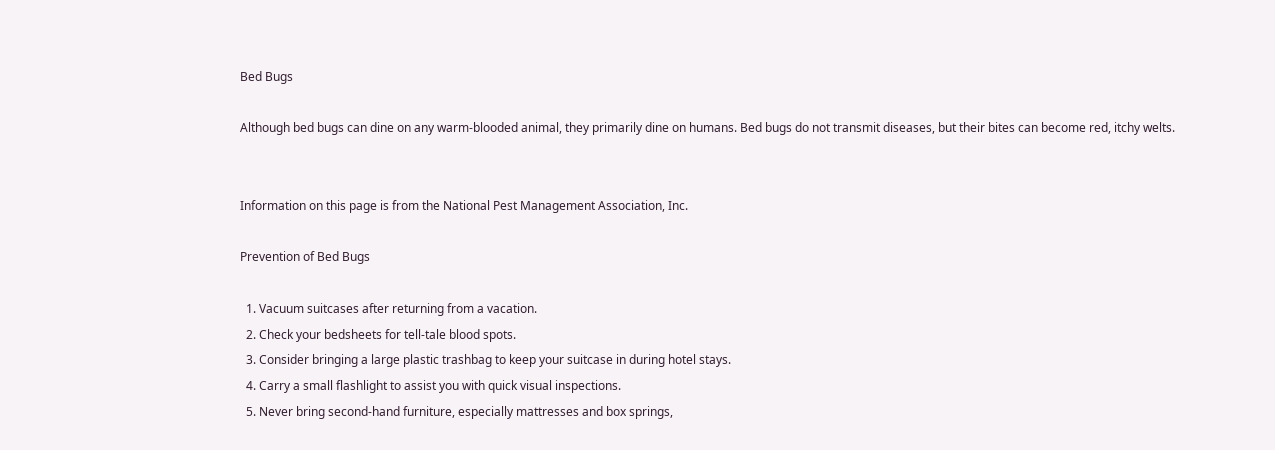Bed Bugs

Although bed bugs can dine on any warm-blooded animal, they primarily dine on humans. Bed bugs do not transmit diseases, but their bites can become red, itchy welts.


Information on this page is from the National Pest Management Association, Inc.

Prevention of Bed Bugs

  1. Vacuum suitcases after returning from a vacation.
  2. Check your bedsheets for tell-tale blood spots.
  3. Consider bringing a large plastic trashbag to keep your suitcase in during hotel stays.
  4. Carry a small flashlight to assist you with quick visual inspections.
  5. Never bring second-hand furniture, especially mattresses and box springs,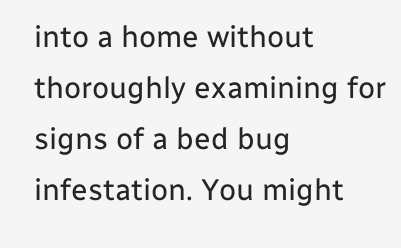into a home without thoroughly examining for signs of a bed bug infestation. You might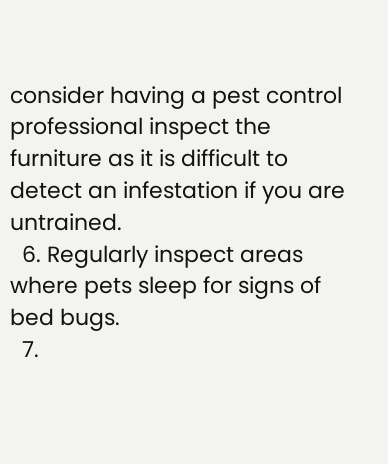consider having a pest control professional inspect the furniture as it is difficult to detect an infestation if you are untrained.
  6. Regularly inspect areas where pets sleep for signs of bed bugs.
  7.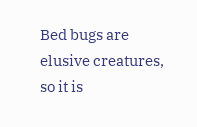Bed bugs are elusive creatures, so it is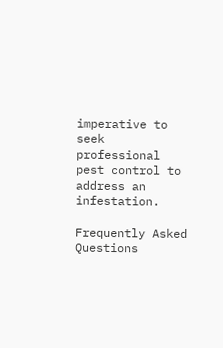imperative to seek professional pest control to address an infestation.

Frequently Asked Questions